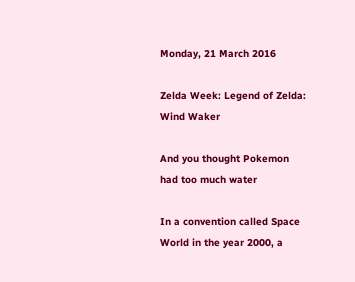Monday, 21 March 2016

Zelda Week: Legend of Zelda: Wind Waker

And you thought Pokemon had too much water

In a convention called Space World in the year 2000, a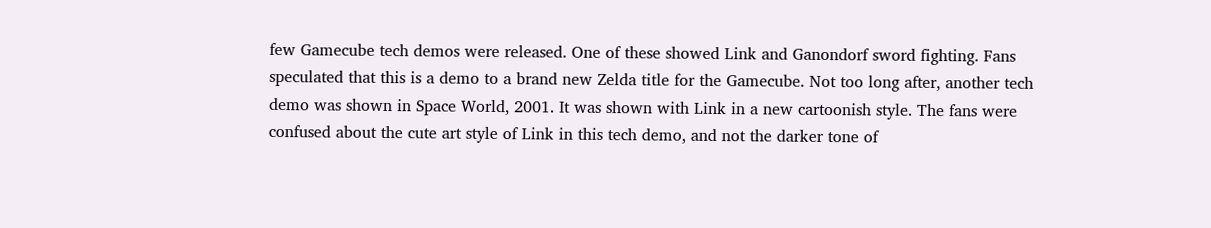few Gamecube tech demos were released. One of these showed Link and Ganondorf sword fighting. Fans speculated that this is a demo to a brand new Zelda title for the Gamecube. Not too long after, another tech demo was shown in Space World, 2001. It was shown with Link in a new cartoonish style. The fans were confused about the cute art style of Link in this tech demo, and not the darker tone of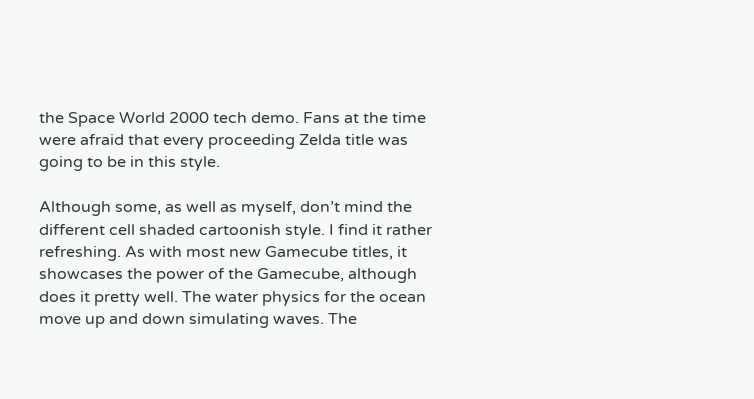the Space World 2000 tech demo. Fans at the time were afraid that every proceeding Zelda title was going to be in this style.

Although some, as well as myself, don’t mind the different cell shaded cartoonish style. I find it rather refreshing. As with most new Gamecube titles, it showcases the power of the Gamecube, although does it pretty well. The water physics for the ocean move up and down simulating waves. The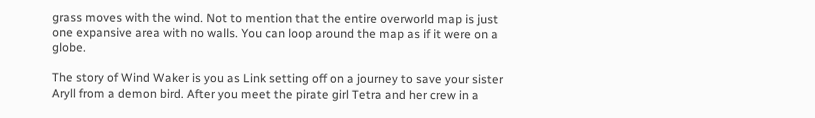grass moves with the wind. Not to mention that the entire overworld map is just one expansive area with no walls. You can loop around the map as if it were on a globe.

The story of Wind Waker is you as Link setting off on a journey to save your sister Aryll from a demon bird. After you meet the pirate girl Tetra and her crew in a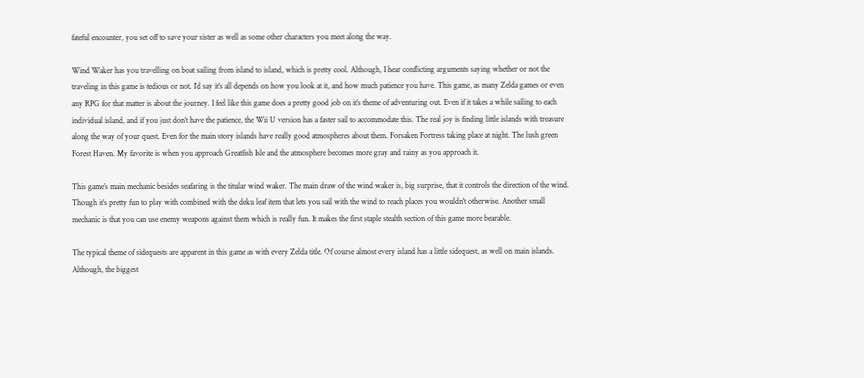fateful encounter, you set off to save your sister as well as some other characters you meet along the way.

Wind Waker has you travelling on boat sailing from island to island, which is pretty cool. Although, I hear conflicting arguments saying whether or not the traveling in this game is tedious or not. I’d say it’s all depends on how you look at it, and how much patience you have. This game, as many Zelda games or even any RPG for that matter is about the journey. I feel like this game does a pretty good job on it’s theme of adventuring out. Even if it takes a while sailing to each individual island, and if you just don’t have the patience, the Wii U version has a faster sail to accommodate this. The real joy is finding little islands with treasure along the way of your quest. Even for the main story islands have really good atmospheres about them. Forsaken Fortress taking place at night. The lush green Forest Haven. My favorite is when you approach Greatfish Isle and the atmosphere becomes more gray and rainy as you approach it.

This game’s main mechanic besides seafaring is the titular wind waker. The main draw of the wind waker is, big surprise, that it controls the direction of the wind. Though it’s pretty fun to play with combined with the deku leaf item that lets you sail with the wind to reach places you wouldn't otherwise. Another small mechanic is that you can use enemy weapons against them which is really fun. It makes the first staple stealth section of this game more bearable.

The typical theme of sidequests are apparent in this game as with every Zelda title. Of course almost every island has a little sidequest, as well on main islands. Although, the biggest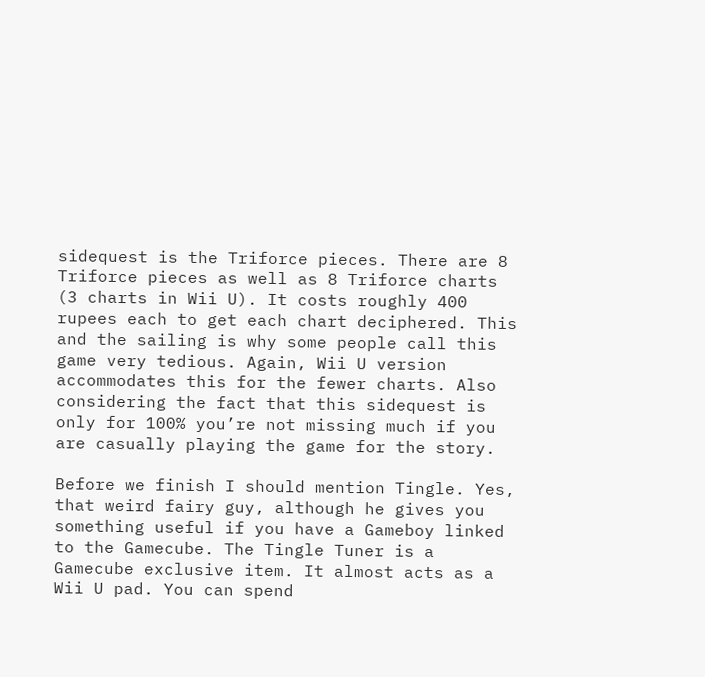sidequest is the Triforce pieces. There are 8 Triforce pieces as well as 8 Triforce charts (3 charts in Wii U). It costs roughly 400 rupees each to get each chart deciphered. This and the sailing is why some people call this game very tedious. Again, Wii U version accommodates this for the fewer charts. Also considering the fact that this sidequest is only for 100% you’re not missing much if you are casually playing the game for the story.

Before we finish I should mention Tingle. Yes, that weird fairy guy, although he gives you something useful if you have a Gameboy linked to the Gamecube. The Tingle Tuner is a Gamecube exclusive item. It almost acts as a Wii U pad. You can spend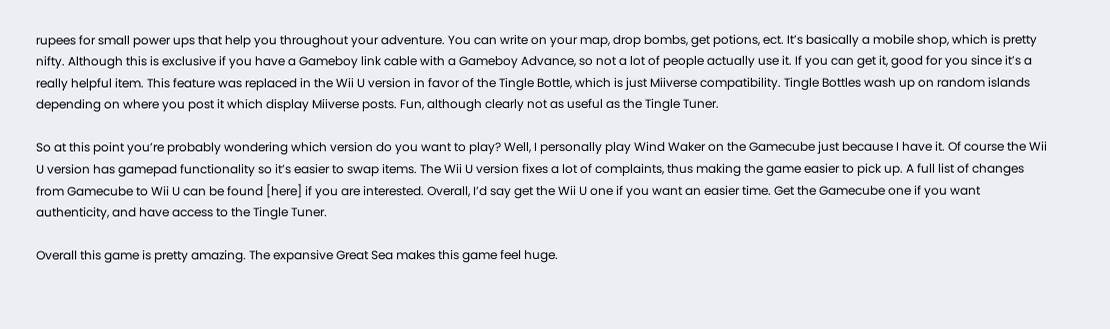rupees for small power ups that help you throughout your adventure. You can write on your map, drop bombs, get potions, ect. It’s basically a mobile shop, which is pretty nifty. Although this is exclusive if you have a Gameboy link cable with a Gameboy Advance, so not a lot of people actually use it. If you can get it, good for you since it’s a really helpful item. This feature was replaced in the Wii U version in favor of the Tingle Bottle, which is just Miiverse compatibility. Tingle Bottles wash up on random islands depending on where you post it which display Miiverse posts. Fun, although clearly not as useful as the Tingle Tuner.

So at this point you’re probably wondering which version do you want to play? Well, I personally play Wind Waker on the Gamecube just because I have it. Of course the Wii U version has gamepad functionality so it’s easier to swap items. The Wii U version fixes a lot of complaints, thus making the game easier to pick up. A full list of changes from Gamecube to Wii U can be found [here] if you are interested. Overall, I’d say get the Wii U one if you want an easier time. Get the Gamecube one if you want authenticity, and have access to the Tingle Tuner.

Overall this game is pretty amazing. The expansive Great Sea makes this game feel huge.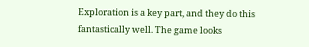Exploration is a key part, and they do this fantastically well. The game looks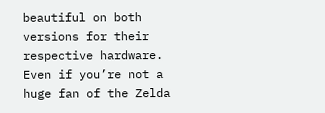beautiful on both versions for their respective hardware. Even if you’re not a huge fan of the Zelda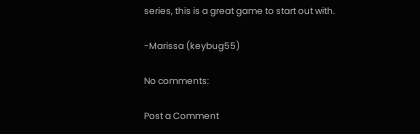series, this is a great game to start out with.

-Marissa (keybug55)

No comments:

Post a Comment